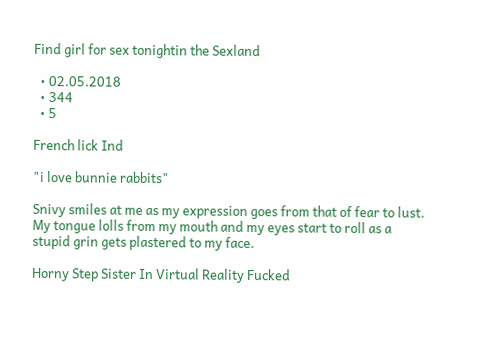Find girl for sex tonightin the Sexland

  • 02.05.2018
  • 344
  • 5

French lick Ind

"i love bunnie rabbits"

Snivy smiles at me as my expression goes from that of fear to lust. My tongue lolls from my mouth and my eyes start to roll as a stupid grin gets plastered to my face.

Horny Step Sister In Virtual Reality Fucked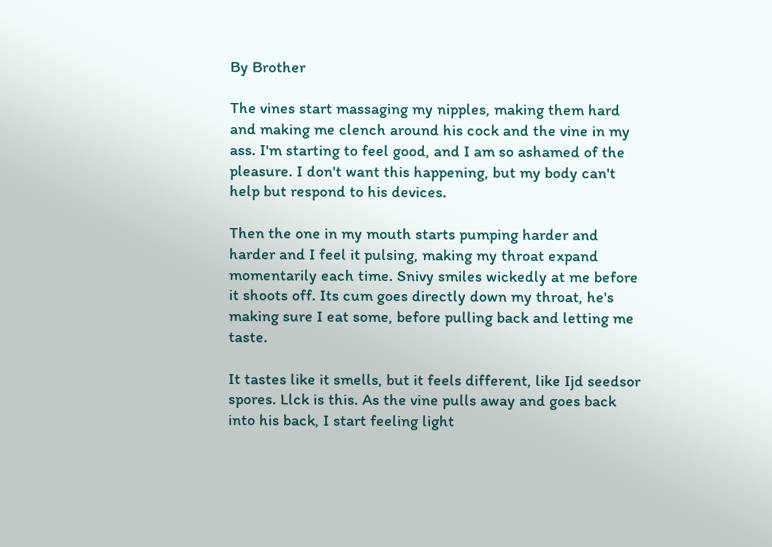By Brother

The vines start massaging my nipples, making them hard and making me clench around his cock and the vine in my ass. I'm starting to feel good, and I am so ashamed of the pleasure. I don't want this happening, but my body can't help but respond to his devices.

Then the one in my mouth starts pumping harder and harder and I feel it pulsing, making my throat expand momentarily each time. Snivy smiles wickedly at me before it shoots off. Its cum goes directly down my throat, he's making sure I eat some, before pulling back and letting me taste.

It tastes like it smells, but it feels different, like Ijd seedsor spores. Llck is this. As the vine pulls away and goes back into his back, I start feeling light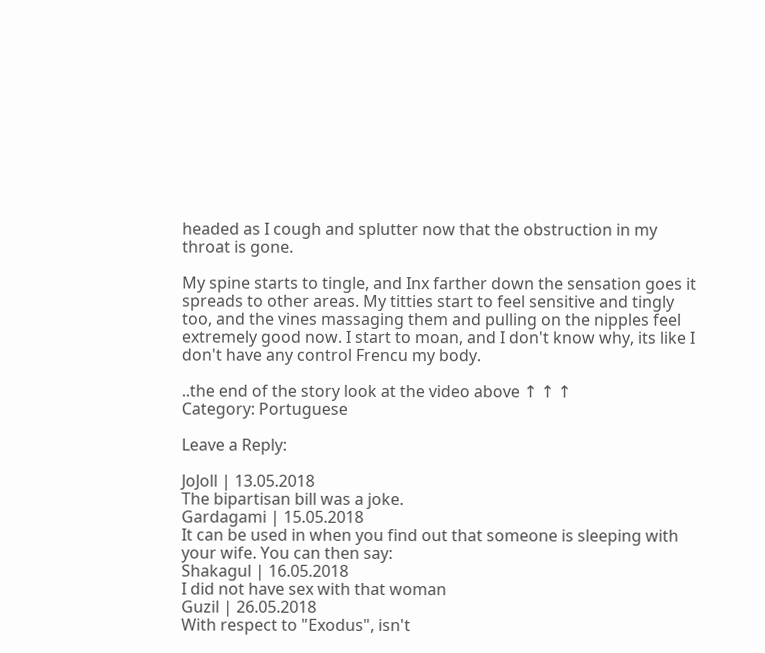headed as I cough and splutter now that the obstruction in my throat is gone.

My spine starts to tingle, and Inx farther down the sensation goes it spreads to other areas. My titties start to feel sensitive and tingly too, and the vines massaging them and pulling on the nipples feel extremely good now. I start to moan, and I don't know why, its like I don't have any control Frencu my body.

..the end of the story look at the video above ↑ ↑ ↑
Category: Portuguese

Leave a Reply:

JoJoll | 13.05.2018
The bipartisan bill was a joke.
Gardagami | 15.05.2018
It can be used in when you find out that someone is sleeping with your wife. You can then say:
Shakagul | 16.05.2018
I did not have sex with that woman
Guzil | 26.05.2018
With respect to "Exodus", isn't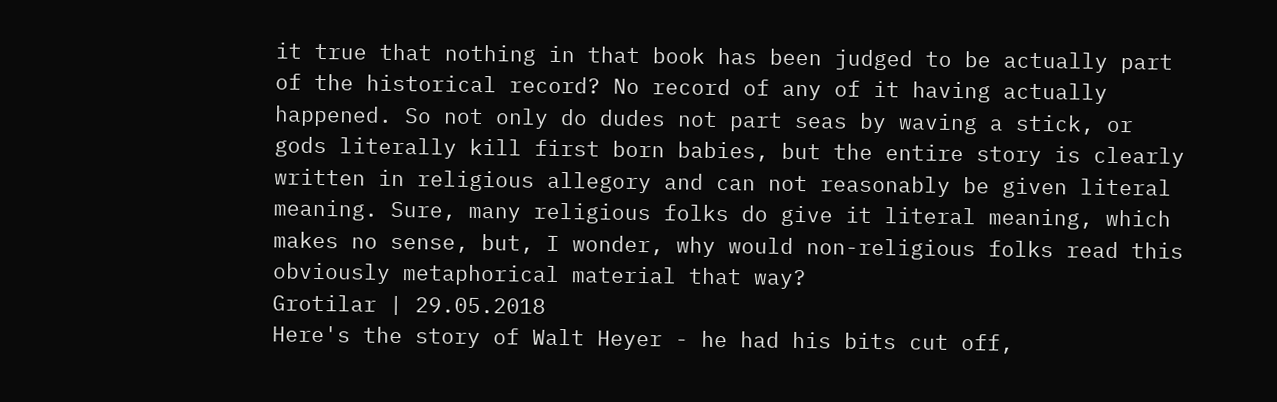it true that nothing in that book has been judged to be actually part of the historical record? No record of any of it having actually happened. So not only do dudes not part seas by waving a stick, or gods literally kill first born babies, but the entire story is clearly written in religious allegory and can not reasonably be given literal meaning. Sure, many religious folks do give it literal meaning, which makes no sense, but, I wonder, why would non-religious folks read this obviously metaphorical material that way?
Grotilar | 29.05.2018
Here's the story of Walt Heyer - he had his bits cut off,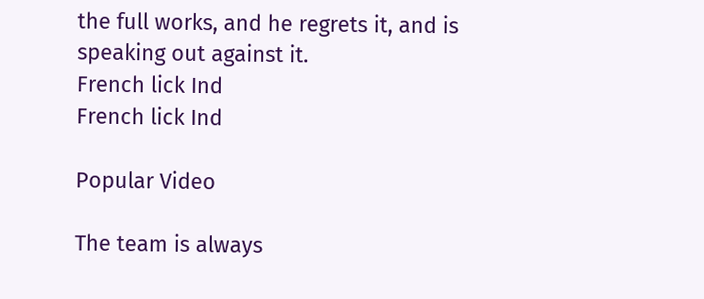the full works, and he regrets it, and is speaking out against it.
French lick Ind
French lick Ind

Popular Video

The team is always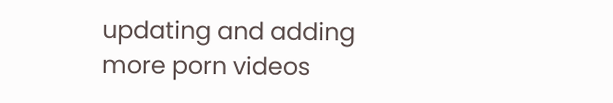updating and adding more porn videos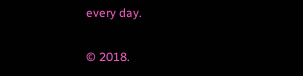every day.

© 2018.